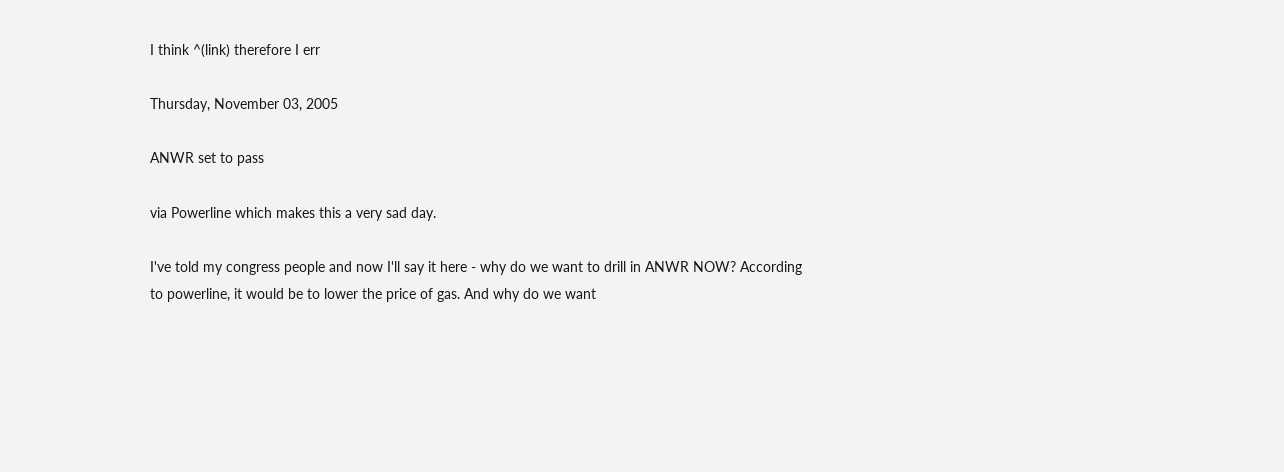I think ^(link) therefore I err

Thursday, November 03, 2005

ANWR set to pass

via Powerline which makes this a very sad day.

I've told my congress people and now I'll say it here - why do we want to drill in ANWR NOW? According to powerline, it would be to lower the price of gas. And why do we want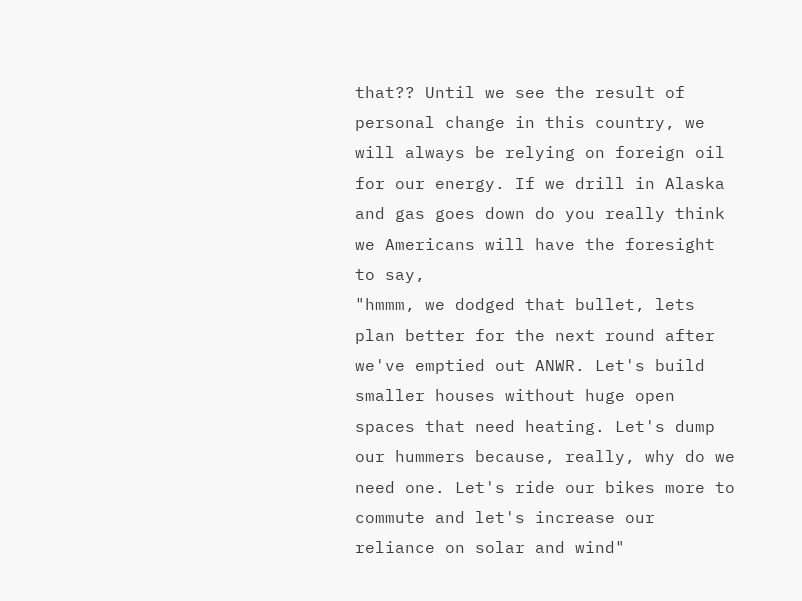that?? Until we see the result of personal change in this country, we will always be relying on foreign oil for our energy. If we drill in Alaska and gas goes down do you really think we Americans will have the foresight to say,
"hmmm, we dodged that bullet, lets plan better for the next round after we've emptied out ANWR. Let's build smaller houses without huge open spaces that need heating. Let's dump our hummers because, really, why do we need one. Let's ride our bikes more to commute and let's increase our reliance on solar and wind"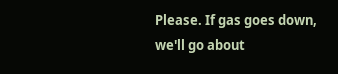Please. If gas goes down, we'll go about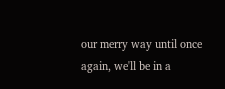our merry way until once again, we'll be in a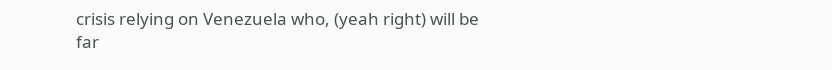crisis relying on Venezuela who, (yeah right) will be far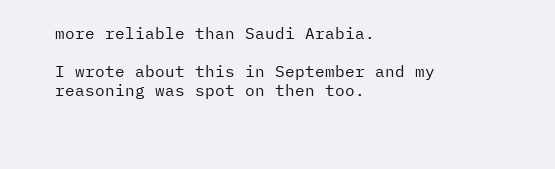more reliable than Saudi Arabia.

I wrote about this in September and my reasoning was spot on then too.